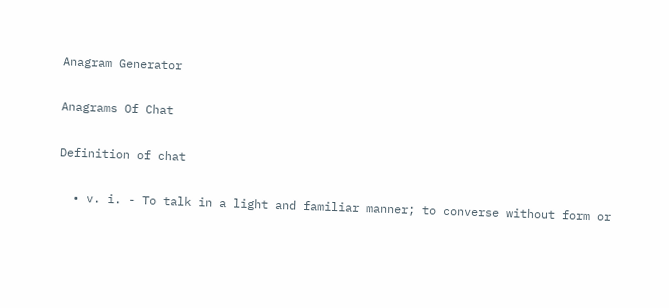Anagram Generator

Anagrams Of Chat

Definition of chat

  • v. i. - To talk in a light and familiar manner; to converse without form or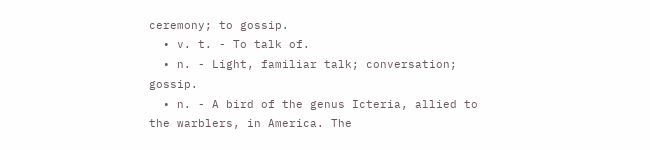ceremony; to gossip.
  • v. t. - To talk of.
  • n. - Light, familiar talk; conversation; gossip.
  • n. - A bird of the genus Icteria, allied to the warblers, in America. The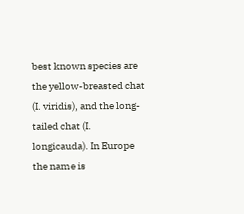best known species are the yellow-breasted chat (I. viridis), and the long-tailed chat (I. longicauda). In Europe the name is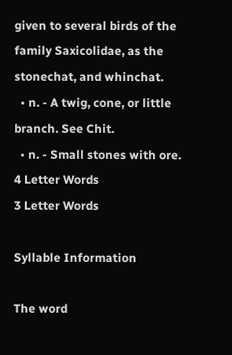given to several birds of the family Saxicolidae, as the stonechat, and whinchat.
  • n. - A twig, cone, or little branch. See Chit.
  • n. - Small stones with ore.
4 Letter Words
3 Letter Words

Syllable Information

The word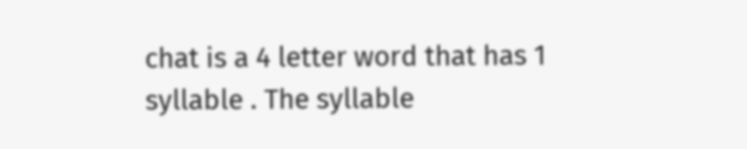chat is a 4 letter word that has 1 syllable . The syllable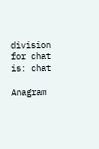division for chat is: chat

Anagram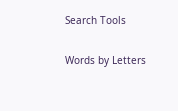Search Tools

Words by Letters